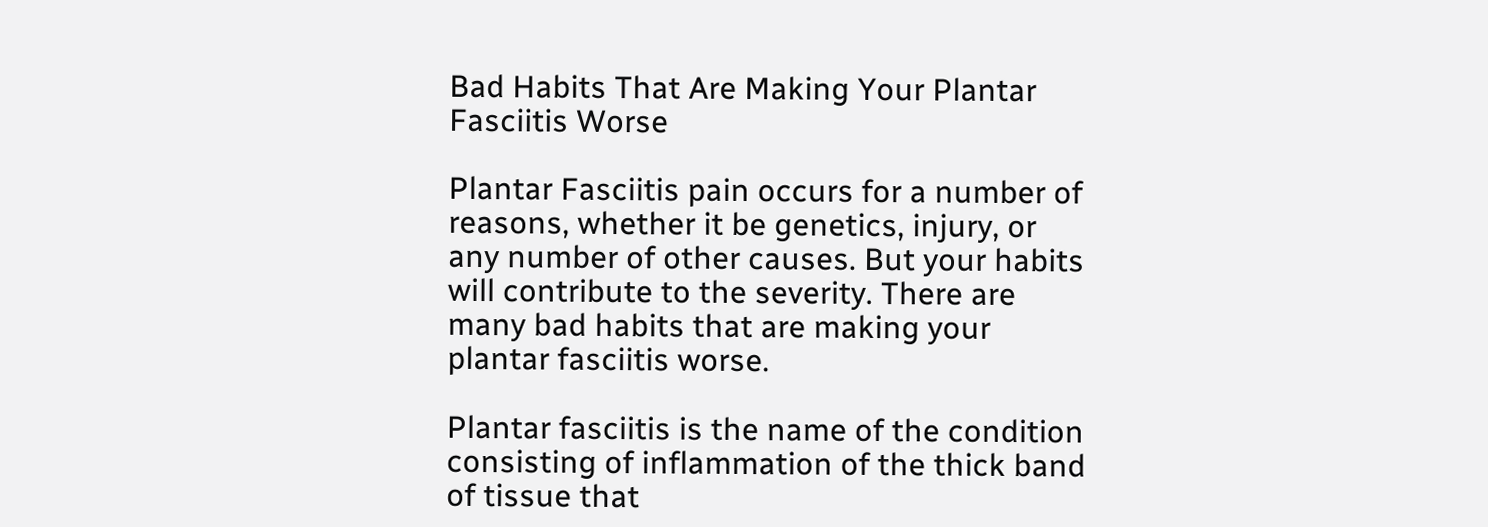Bad Habits That Are Making Your Plantar Fasciitis Worse

Plantar Fasciitis pain occurs for a number of reasons, whether it be genetics, injury, or any number of other causes. But your habits will contribute to the severity. There are many bad habits that are making your plantar fasciitis worse.

Plantar fasciitis is the name of the condition consisting of inflammation of the thick band of tissue that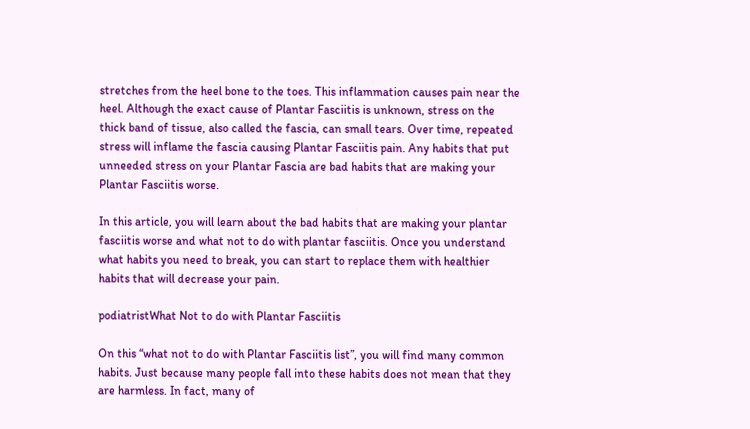stretches from the heel bone to the toes. This inflammation causes pain near the heel. Although the exact cause of Plantar Fasciitis is unknown, stress on the thick band of tissue, also called the fascia, can small tears. Over time, repeated stress will inflame the fascia causing Plantar Fasciitis pain. Any habits that put unneeded stress on your Plantar Fascia are bad habits that are making your Plantar Fasciitis worse.

In this article, you will learn about the bad habits that are making your plantar fasciitis worse and what not to do with plantar fasciitis. Once you understand what habits you need to break, you can start to replace them with healthier habits that will decrease your pain.

podiatristWhat Not to do with Plantar Fasciitis

On this “what not to do with Plantar Fasciitis list”, you will find many common habits. Just because many people fall into these habits does not mean that they are harmless. In fact, many of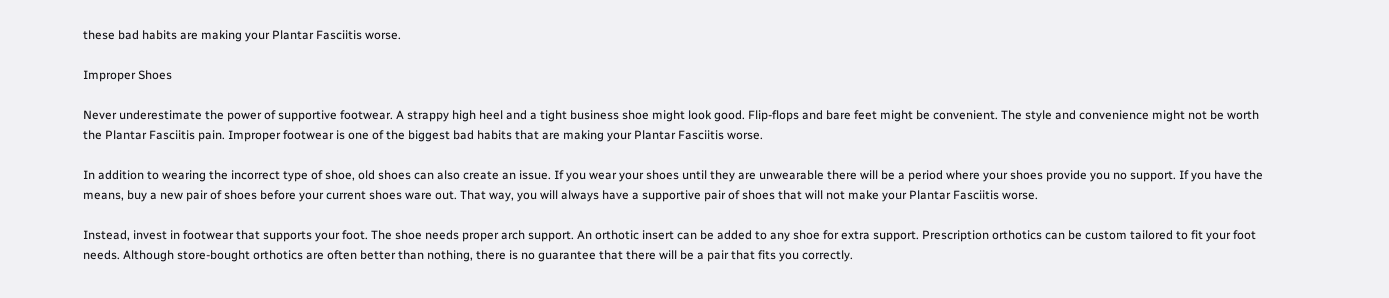these bad habits are making your Plantar Fasciitis worse.

Improper Shoes

Never underestimate the power of supportive footwear. A strappy high heel and a tight business shoe might look good. Flip-flops and bare feet might be convenient. The style and convenience might not be worth the Plantar Fasciitis pain. Improper footwear is one of the biggest bad habits that are making your Plantar Fasciitis worse.

In addition to wearing the incorrect type of shoe, old shoes can also create an issue. If you wear your shoes until they are unwearable there will be a period where your shoes provide you no support. If you have the means, buy a new pair of shoes before your current shoes ware out. That way, you will always have a supportive pair of shoes that will not make your Plantar Fasciitis worse.

Instead, invest in footwear that supports your foot. The shoe needs proper arch support. An orthotic insert can be added to any shoe for extra support. Prescription orthotics can be custom tailored to fit your foot needs. Although store-bought orthotics are often better than nothing, there is no guarantee that there will be a pair that fits you correctly.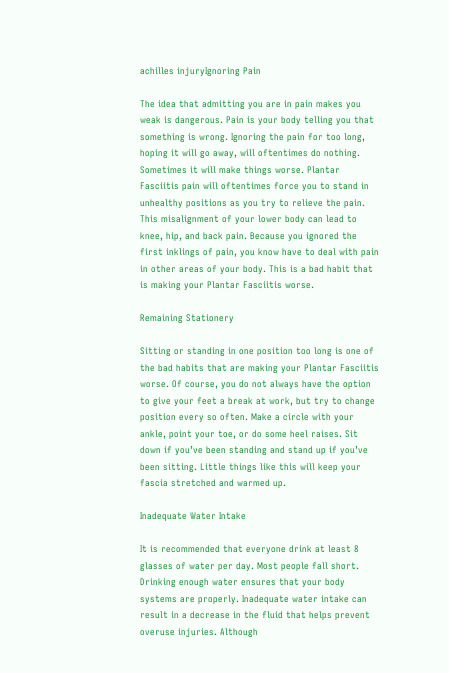achilles injuryIgnoring Pain

The idea that admitting you are in pain makes you weak is dangerous. Pain is your body telling you that something is wrong. Ignoring the pain for too long, hoping it will go away, will oftentimes do nothing. Sometimes it will make things worse. Plantar Fasciitis pain will oftentimes force you to stand in unhealthy positions as you try to relieve the pain. This misalignment of your lower body can lead to knee, hip, and back pain. Because you ignored the first inklings of pain, you know have to deal with pain in other areas of your body. This is a bad habit that is making your Plantar Fasciitis worse.

Remaining Stationery

Sitting or standing in one position too long is one of the bad habits that are making your Plantar Fasciitis worse. Of course, you do not always have the option to give your feet a break at work, but try to change position every so often. Make a circle with your ankle, point your toe, or do some heel raises. Sit down if you’ve been standing and stand up if you’ve been sitting. Little things like this will keep your fascia stretched and warmed up.

Inadequate Water Intake

It is recommended that everyone drink at least 8 glasses of water per day. Most people fall short. Drinking enough water ensures that your body systems are properly. Inadequate water intake can result in a decrease in the fluid that helps prevent overuse injuries. Although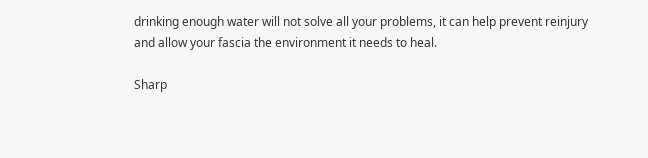drinking enough water will not solve all your problems, it can help prevent reinjury and allow your fascia the environment it needs to heal.

Sharp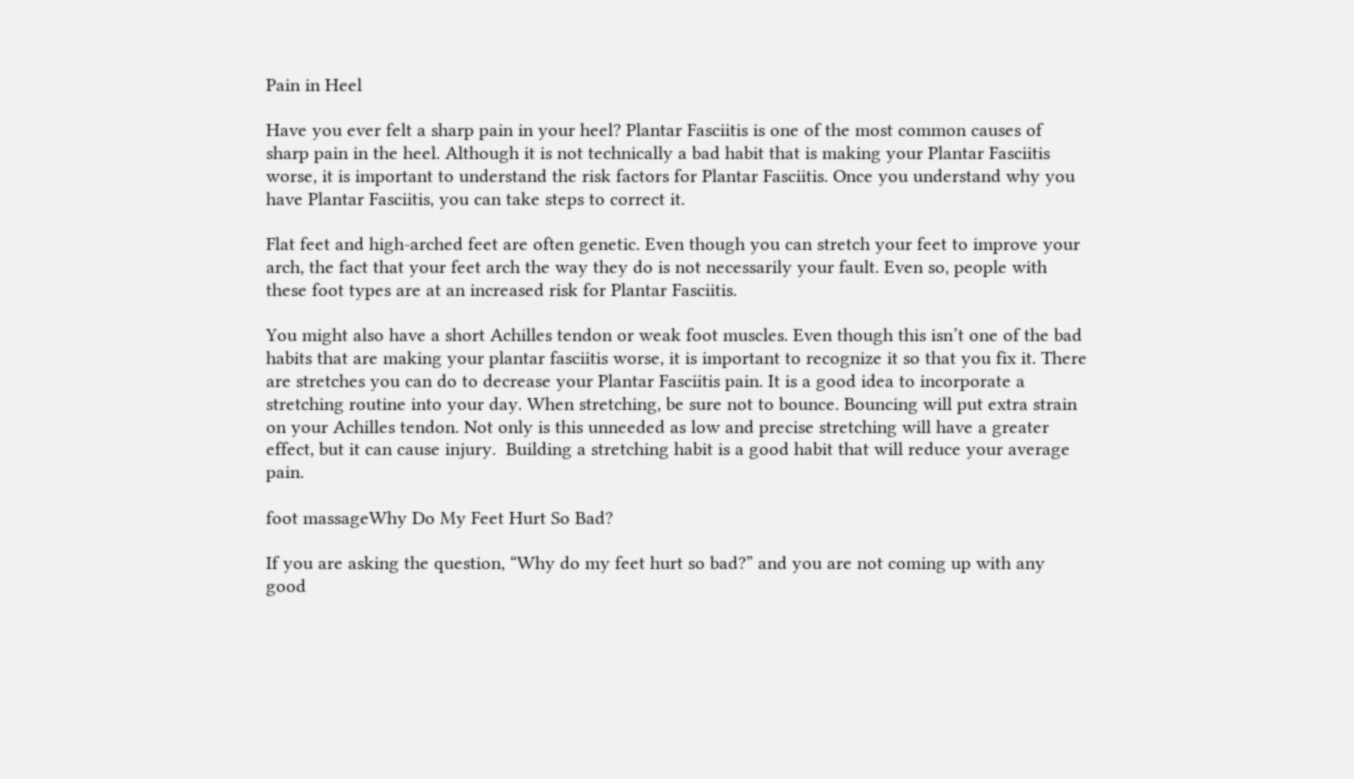Pain in Heel

Have you ever felt a sharp pain in your heel? Plantar Fasciitis is one of the most common causes of sharp pain in the heel. Although it is not technically a bad habit that is making your Plantar Fasciitis worse, it is important to understand the risk factors for Plantar Fasciitis. Once you understand why you have Plantar Fasciitis, you can take steps to correct it.

Flat feet and high-arched feet are often genetic. Even though you can stretch your feet to improve your arch, the fact that your feet arch the way they do is not necessarily your fault. Even so, people with these foot types are at an increased risk for Plantar Fasciitis.

You might also have a short Achilles tendon or weak foot muscles. Even though this isn’t one of the bad habits that are making your plantar fasciitis worse, it is important to recognize it so that you fix it. There are stretches you can do to decrease your Plantar Fasciitis pain. It is a good idea to incorporate a stretching routine into your day. When stretching, be sure not to bounce. Bouncing will put extra strain on your Achilles tendon. Not only is this unneeded as low and precise stretching will have a greater effect, but it can cause injury.  Building a stretching habit is a good habit that will reduce your average pain.

foot massageWhy Do My Feet Hurt So Bad?

If you are asking the question, “Why do my feet hurt so bad?” and you are not coming up with any good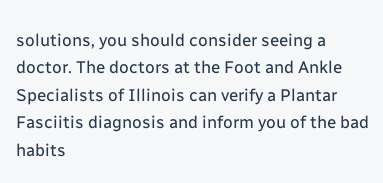solutions, you should consider seeing a doctor. The doctors at the Foot and Ankle Specialists of Illinois can verify a Plantar Fasciitis diagnosis and inform you of the bad habits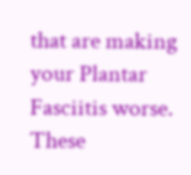that are making your Plantar Fasciitis worse. These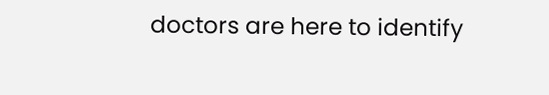doctors are here to identify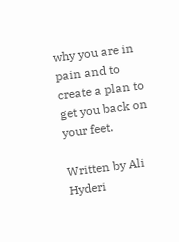why you are in pain and to create a plan to get you back on your feet.

Written by Ali Hyderi